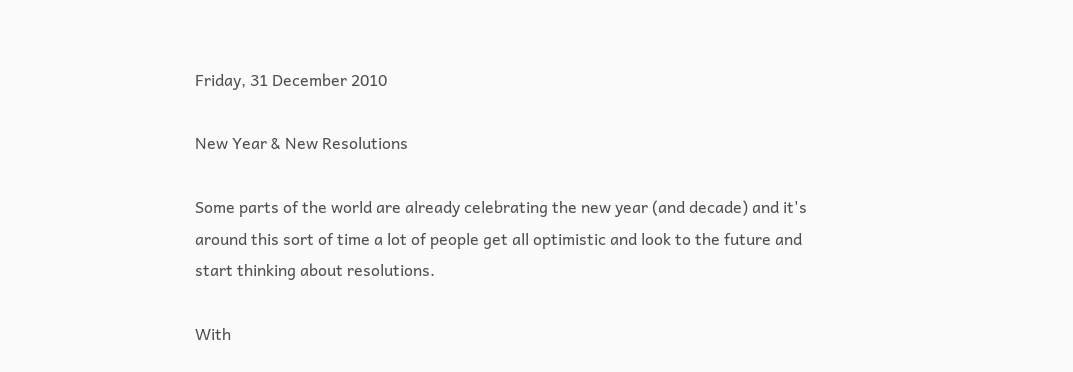Friday, 31 December 2010

New Year & New Resolutions

Some parts of the world are already celebrating the new year (and decade) and it's around this sort of time a lot of people get all optimistic and look to the future and start thinking about resolutions.

With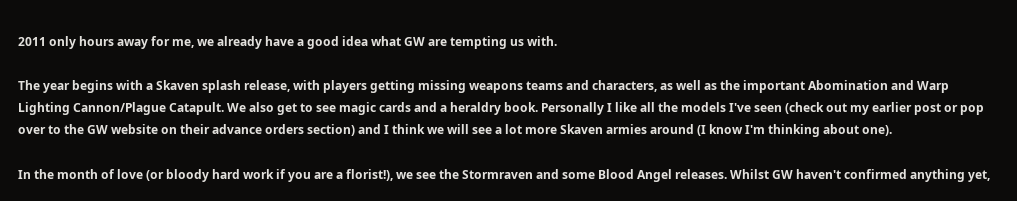2011 only hours away for me, we already have a good idea what GW are tempting us with.

The year begins with a Skaven splash release, with players getting missing weapons teams and characters, as well as the important Abomination and Warp Lighting Cannon/Plague Catapult. We also get to see magic cards and a heraldry book. Personally I like all the models I've seen (check out my earlier post or pop over to the GW website on their advance orders section) and I think we will see a lot more Skaven armies around (I know I'm thinking about one).

In the month of love (or bloody hard work if you are a florist!), we see the Stormraven and some Blood Angel releases. Whilst GW haven't confirmed anything yet,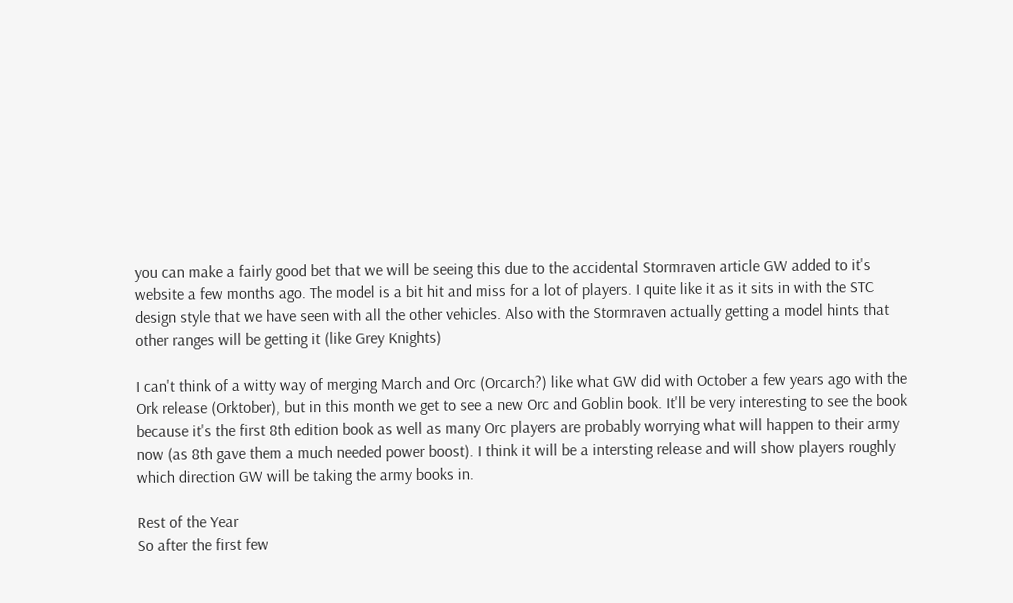you can make a fairly good bet that we will be seeing this due to the accidental Stormraven article GW added to it's website a few months ago. The model is a bit hit and miss for a lot of players. I quite like it as it sits in with the STC design style that we have seen with all the other vehicles. Also with the Stormraven actually getting a model hints that other ranges will be getting it (like Grey Knights)

I can't think of a witty way of merging March and Orc (Orcarch?) like what GW did with October a few years ago with the Ork release (Orktober), but in this month we get to see a new Orc and Goblin book. It'll be very interesting to see the book because it's the first 8th edition book as well as many Orc players are probably worrying what will happen to their army now (as 8th gave them a much needed power boost). I think it will be a intersting release and will show players roughly which direction GW will be taking the army books in.

Rest of the Year
So after the first few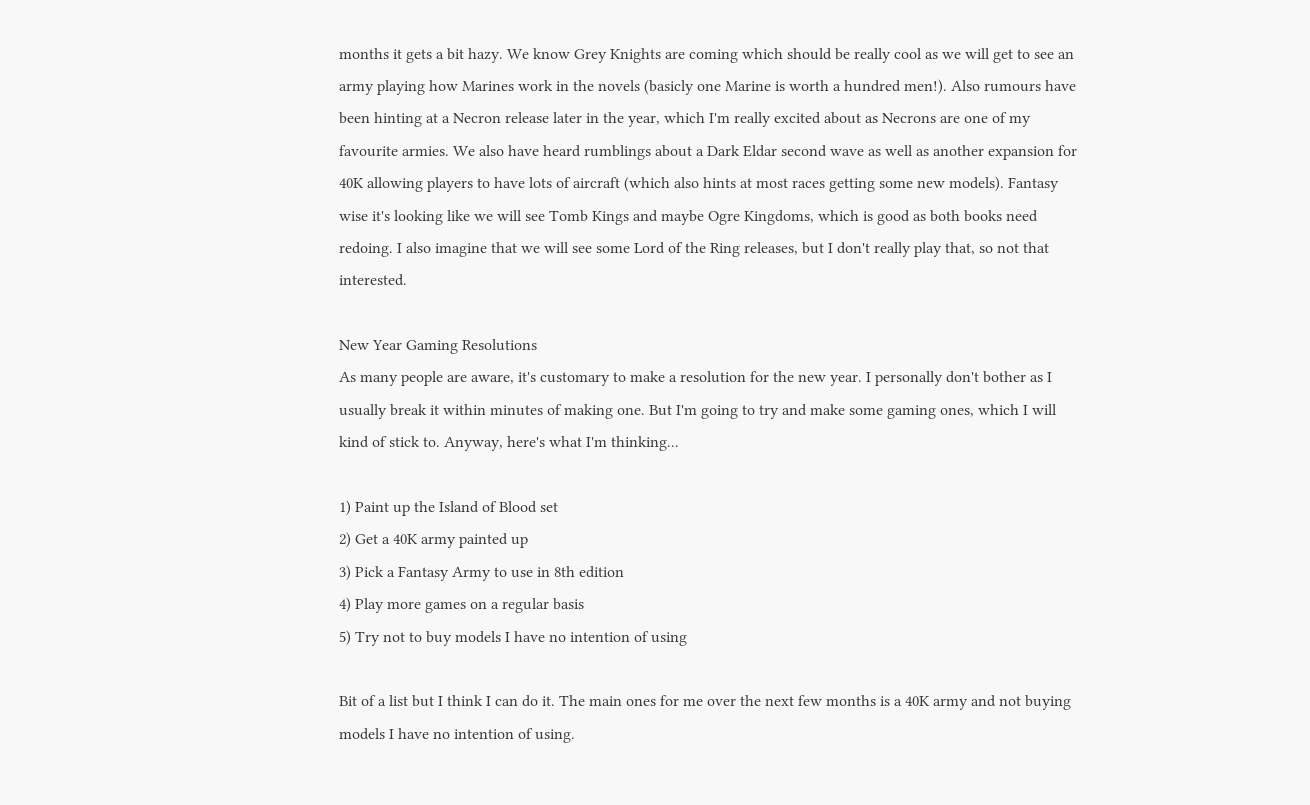months it gets a bit hazy. We know Grey Knights are coming which should be really cool as we will get to see an army playing how Marines work in the novels (basicly one Marine is worth a hundred men!). Also rumours have been hinting at a Necron release later in the year, which I'm really excited about as Necrons are one of my favourite armies. We also have heard rumblings about a Dark Eldar second wave as well as another expansion for 40K allowing players to have lots of aircraft (which also hints at most races getting some new models). Fantasy wise it's looking like we will see Tomb Kings and maybe Ogre Kingdoms, which is good as both books need redoing. I also imagine that we will see some Lord of the Ring releases, but I don't really play that, so not that interested.

New Year Gaming Resolutions
As many people are aware, it's customary to make a resolution for the new year. I personally don't bother as I usually break it within minutes of making one. But I'm going to try and make some gaming ones, which I will kind of stick to. Anyway, here's what I'm thinking...

1) Paint up the Island of Blood set
2) Get a 40K army painted up
3) Pick a Fantasy Army to use in 8th edition
4) Play more games on a regular basis
5) Try not to buy models I have no intention of using

Bit of a list but I think I can do it. The main ones for me over the next few months is a 40K army and not buying models I have no intention of using.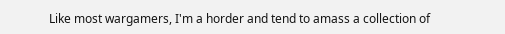Like most wargamers, I'm a horder and tend to amass a collection of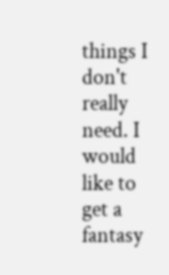things I don't really need. I would like to get a fantasy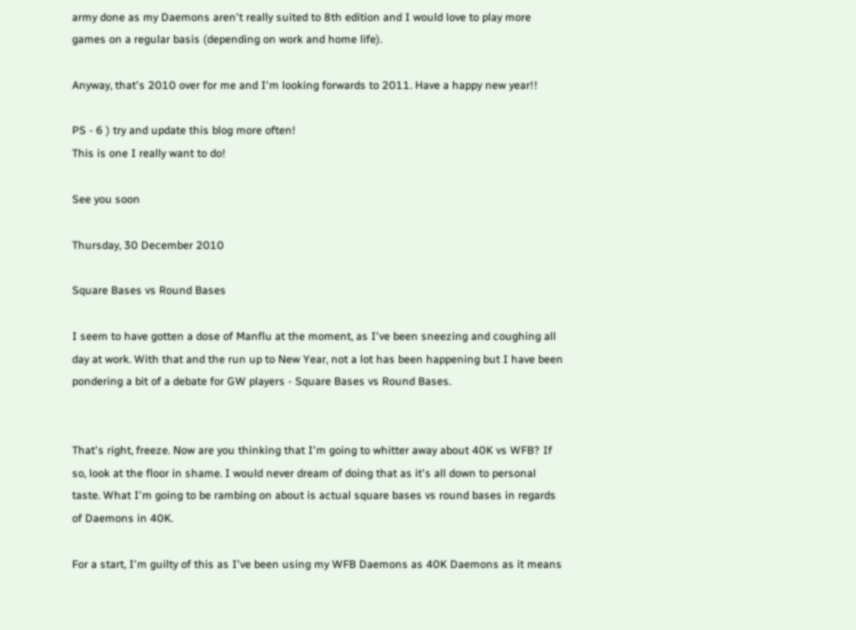army done as my Daemons aren't really suited to 8th edition and I would love to play more games on a regular basis (depending on work and home life).

Anyway, that's 2010 over for me and I'm looking forwards to 2011. Have a happy new year!!

PS - 6 ) try and update this blog more often!
This is one I really want to do!

See you soon

Thursday, 30 December 2010

Square Bases vs Round Bases

I seem to have gotten a dose of Manflu at the moment, as I've been sneezing and coughing all day at work. With that and the run up to New Year, not a lot has been happening but I have been pondering a bit of a debate for GW players - Square Bases vs Round Bases.


That's right, freeze. Now are you thinking that I'm going to whitter away about 40K vs WFB? If so, look at the floor in shame. I would never dream of doing that as it's all down to personal taste. What I'm going to be rambing on about is actual square bases vs round bases in regards of Daemons in 40K.

For a start, I'm guilty of this as I've been using my WFB Daemons as 40K Daemons as it means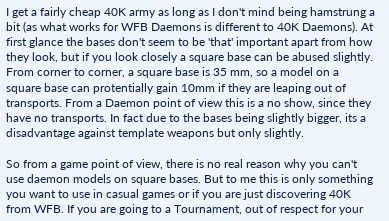I get a fairly cheap 40K army as long as I don't mind being hamstrung a bit (as what works for WFB Daemons is different to 40K Daemons). At first glance the bases don't seem to be 'that' important apart from how they look, but if you look closely a square base can be abused slightly. From corner to corner, a square base is 35 mm, so a model on a square base can protentially gain 10mm if they are leaping out of transports. From a Daemon point of view this is a no show, since they have no transports. In fact due to the bases being slightly bigger, its a disadvantage against template weapons but only slightly.

So from a game point of view, there is no real reason why you can't use daemon models on square bases. But to me this is only something you want to use in casual games or if you are just discovering 40K from WFB. If you are going to a Tournament, out of respect for your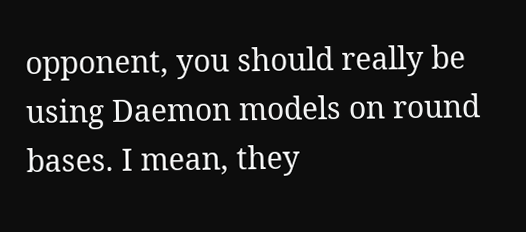opponent, you should really be using Daemon models on round bases. I mean, they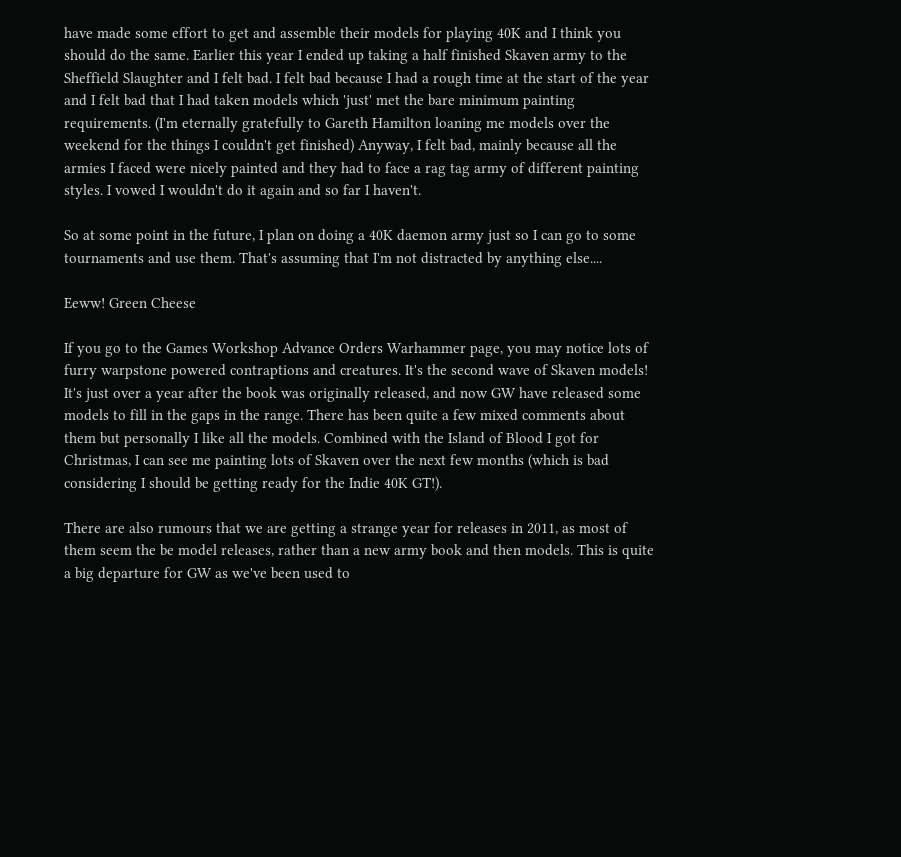have made some effort to get and assemble their models for playing 40K and I think you should do the same. Earlier this year I ended up taking a half finished Skaven army to the Sheffield Slaughter and I felt bad. I felt bad because I had a rough time at the start of the year and I felt bad that I had taken models which 'just' met the bare minimum painting requirements. (I'm eternally gratefully to Gareth Hamilton loaning me models over the weekend for the things I couldn't get finished) Anyway, I felt bad, mainly because all the armies I faced were nicely painted and they had to face a rag tag army of different painting styles. I vowed I wouldn't do it again and so far I haven't.

So at some point in the future, I plan on doing a 40K daemon army just so I can go to some tournaments and use them. That's assuming that I'm not distracted by anything else....

Eeww! Green Cheese

If you go to the Games Workshop Advance Orders Warhammer page, you may notice lots of furry warpstone powered contraptions and creatures. It's the second wave of Skaven models! It's just over a year after the book was originally released, and now GW have released some models to fill in the gaps in the range. There has been quite a few mixed comments about them but personally I like all the models. Combined with the Island of Blood I got for Christmas, I can see me painting lots of Skaven over the next few months (which is bad considering I should be getting ready for the Indie 40K GT!).

There are also rumours that we are getting a strange year for releases in 2011, as most of them seem the be model releases, rather than a new army book and then models. This is quite a big departure for GW as we've been used to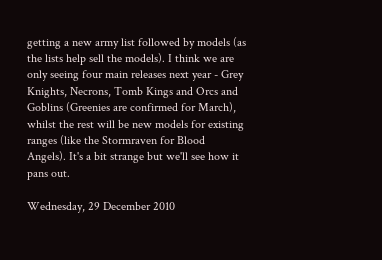getting a new army list followed by models (as the lists help sell the models). I think we are only seeing four main releases next year - Grey Knights, Necrons, Tomb Kings and Orcs and Goblins (Greenies are confirmed for March), whilst the rest will be new models for existing ranges (like the Stormraven for Blood Angels). It's a bit strange but we'll see how it pans out.

Wednesday, 29 December 2010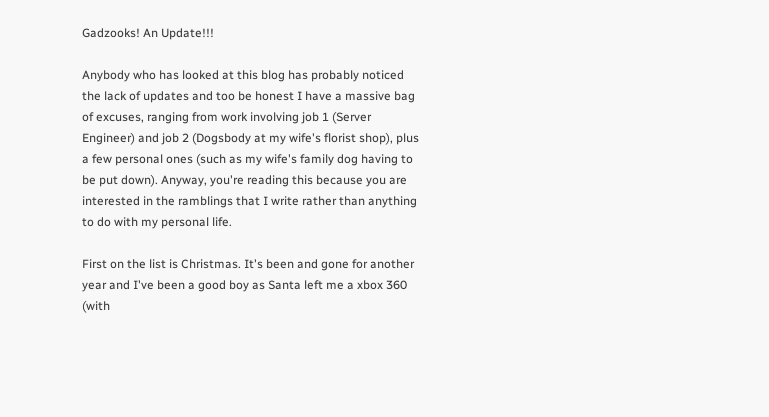Gadzooks! An Update!!!

Anybody who has looked at this blog has probably noticed the lack of updates and too be honest I have a massive bag of excuses, ranging from work involving job 1 (Server Engineer) and job 2 (Dogsbody at my wife's florist shop), plus a few personal ones (such as my wife's family dog having to be put down). Anyway, you're reading this because you are interested in the ramblings that I write rather than anything to do with my personal life.

First on the list is Christmas. It's been and gone for another year and I've been a good boy as Santa left me a xbox 360 (with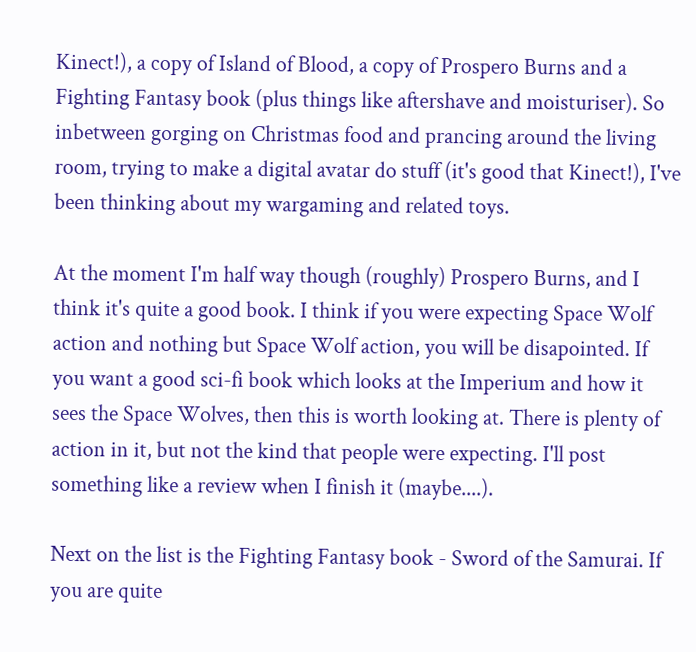Kinect!), a copy of Island of Blood, a copy of Prospero Burns and a Fighting Fantasy book (plus things like aftershave and moisturiser). So inbetween gorging on Christmas food and prancing around the living room, trying to make a digital avatar do stuff (it's good that Kinect!), I've been thinking about my wargaming and related toys.

At the moment I'm half way though (roughly) Prospero Burns, and I think it's quite a good book. I think if you were expecting Space Wolf action and nothing but Space Wolf action, you will be disapointed. If you want a good sci-fi book which looks at the Imperium and how it sees the Space Wolves, then this is worth looking at. There is plenty of action in it, but not the kind that people were expecting. I'll post something like a review when I finish it (maybe....).

Next on the list is the Fighting Fantasy book - Sword of the Samurai. If you are quite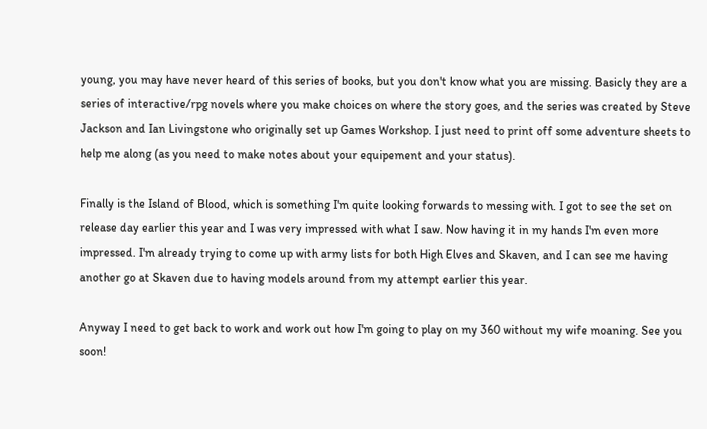young, you may have never heard of this series of books, but you don't know what you are missing. Basicly they are a series of interactive/rpg novels where you make choices on where the story goes, and the series was created by Steve Jackson and Ian Livingstone who originally set up Games Workshop. I just need to print off some adventure sheets to help me along (as you need to make notes about your equipement and your status).

Finally is the Island of Blood, which is something I'm quite looking forwards to messing with. I got to see the set on release day earlier this year and I was very impressed with what I saw. Now having it in my hands I'm even more impressed. I'm already trying to come up with army lists for both High Elves and Skaven, and I can see me having another go at Skaven due to having models around from my attempt earlier this year.

Anyway I need to get back to work and work out how I'm going to play on my 360 without my wife moaning. See you soon!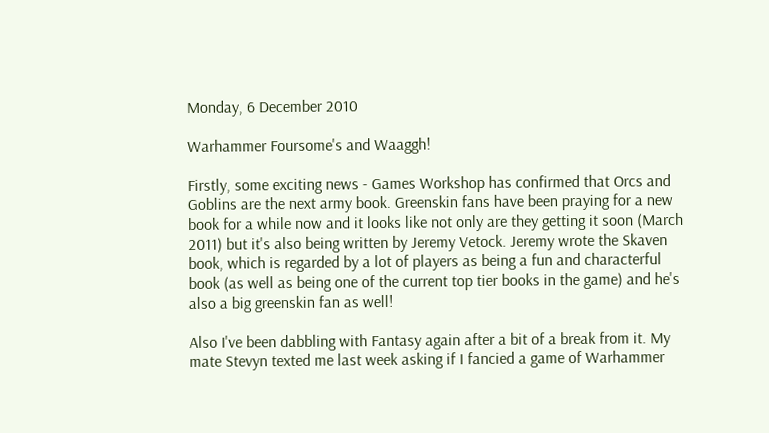Monday, 6 December 2010

Warhammer Foursome's and Waaggh!

Firstly, some exciting news - Games Workshop has confirmed that Orcs and Goblins are the next army book. Greenskin fans have been praying for a new book for a while now and it looks like not only are they getting it soon (March 2011) but it's also being written by Jeremy Vetock. Jeremy wrote the Skaven book, which is regarded by a lot of players as being a fun and characterful book (as well as being one of the current top tier books in the game) and he's also a big greenskin fan as well!

Also I've been dabbling with Fantasy again after a bit of a break from it. My mate Stevyn texted me last week asking if I fancied a game of Warhammer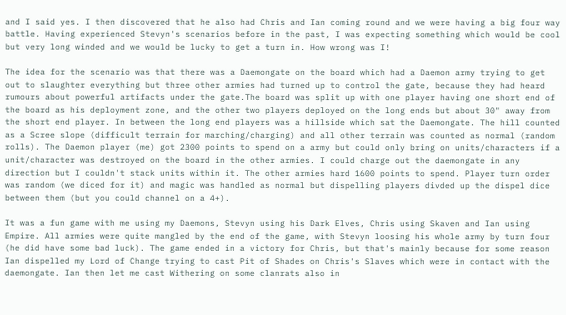and I said yes. I then discovered that he also had Chris and Ian coming round and we were having a big four way battle. Having experienced Stevyn's scenarios before in the past, I was expecting something which would be cool but very long winded and we would be lucky to get a turn in. How wrong was I!

The idea for the scenario was that there was a Daemongate on the board which had a Daemon army trying to get out to slaughter everything but three other armies had turned up to control the gate, because they had heard rumours about powerful artifacts under the gate.The board was split up with one player having one short end of the board as his deployment zone, and the other two players deployed on the long ends but about 30" away from the short end player. In between the long end players was a hillside which sat the Daemongate. The hill counted as a Scree slope (difficult terrain for marching/charging) and all other terrain was counted as normal (random rolls). The Daemon player (me) got 2300 points to spend on a army but could only bring on units/characters if a unit/character was destroyed on the board in the other armies. I could charge out the daemongate in any direction but I couldn't stack units within it. The other armies hard 1600 points to spend. Player turn order was random (we diced for it) and magic was handled as normal but dispelling players divded up the dispel dice between them (but you could channel on a 4+).

It was a fun game with me using my Daemons, Stevyn using his Dark Elves, Chris using Skaven and Ian using Empire. All armies were quite mangled by the end of the game, with Stevyn loosing his whole army by turn four (he did have some bad luck). The game ended in a victory for Chris, but that's mainly because for some reason Ian dispelled my Lord of Change trying to cast Pit of Shades on Chris's Slaves which were in contact with the daemongate. Ian then let me cast Withering on some clanrats also in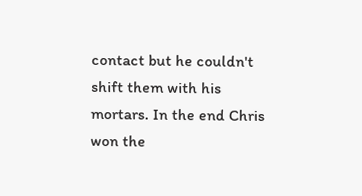contact but he couldn't shift them with his mortars. In the end Chris won the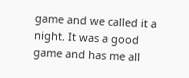game and we called it a night. It was a good game and has me all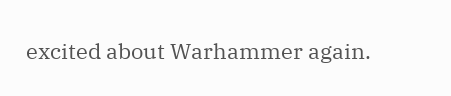excited about Warhammer again.